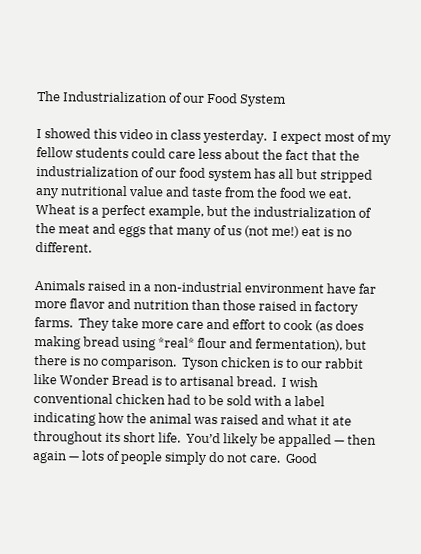The Industrialization of our Food System

I showed this video in class yesterday.  I expect most of my fellow students could care less about the fact that the industrialization of our food system has all but stripped any nutritional value and taste from the food we eat.  Wheat is a perfect example, but the industrialization of the meat and eggs that many of us (not me!) eat is no different.

Animals raised in a non-industrial environment have far more flavor and nutrition than those raised in factory farms.  They take more care and effort to cook (as does making bread using *real* flour and fermentation), but there is no comparison.  Tyson chicken is to our rabbit like Wonder Bread is to artisanal bread.  I wish conventional chicken had to be sold with a label indicating how the animal was raised and what it ate throughout its short life.  You’d likely be appalled — then again — lots of people simply do not care.  Good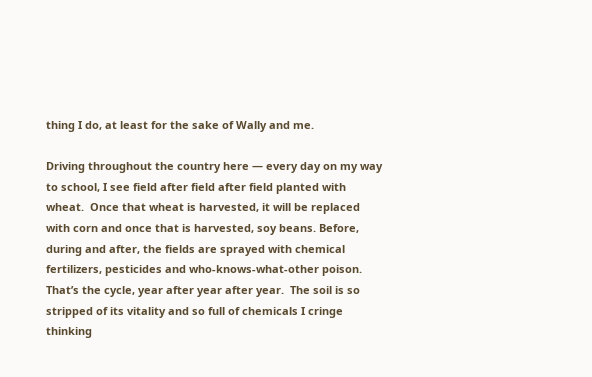thing I do, at least for the sake of Wally and me.

Driving throughout the country here — every day on my way to school, I see field after field after field planted with wheat.  Once that wheat is harvested, it will be replaced with corn and once that is harvested, soy beans. Before, during and after, the fields are sprayed with chemical fertilizers, pesticides and who-knows-what-other poison.  That’s the cycle, year after year after year.  The soil is so stripped of its vitality and so full of chemicals I cringe thinking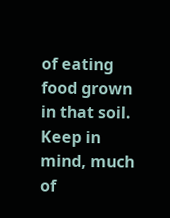of eating food grown in that soil.  Keep in mind, much of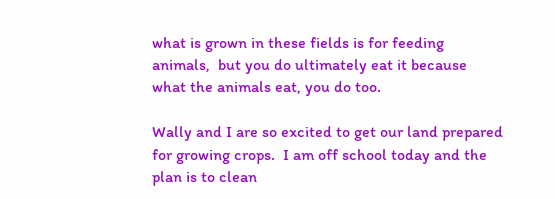what is grown in these fields is for feeding animals,  but you do ultimately eat it because what the animals eat, you do too.

Wally and I are so excited to get our land prepared for growing crops.  I am off school today and the plan is to clean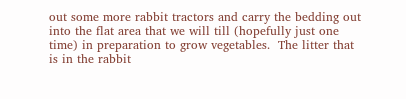out some more rabbit tractors and carry the bedding out into the flat area that we will till (hopefully just one time) in preparation to grow vegetables.  The litter that is in the rabbit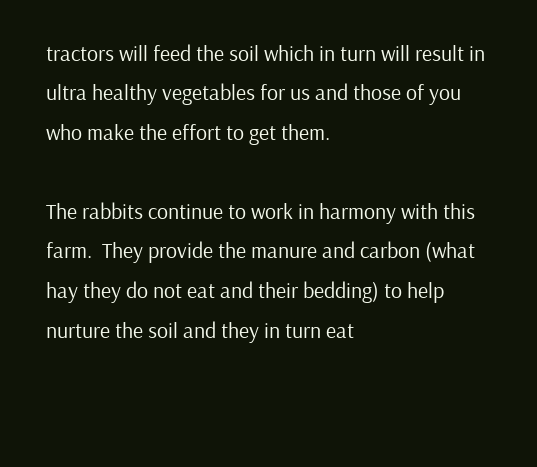tractors will feed the soil which in turn will result in ultra healthy vegetables for us and those of you who make the effort to get them.

The rabbits continue to work in harmony with this farm.  They provide the manure and carbon (what hay they do not eat and their bedding) to help nurture the soil and they in turn eat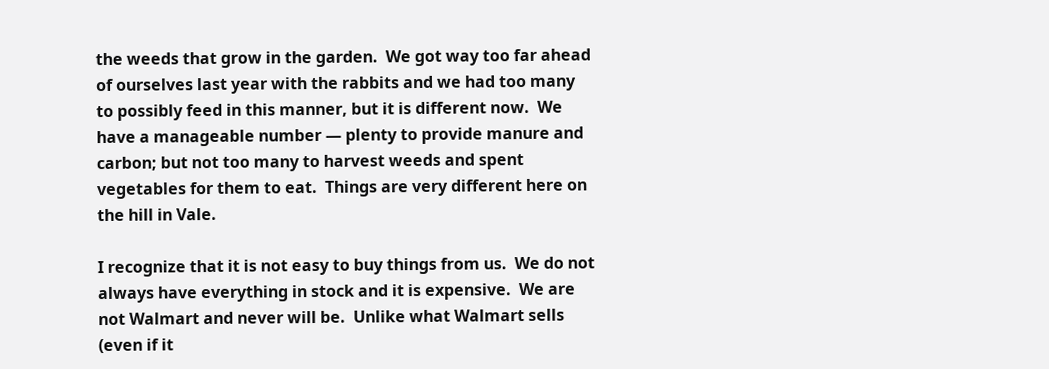the weeds that grow in the garden.  We got way too far ahead of ourselves last year with the rabbits and we had too many to possibly feed in this manner, but it is different now.  We have a manageable number — plenty to provide manure and carbon; but not too many to harvest weeds and spent vegetables for them to eat.  Things are very different here on the hill in Vale.

I recognize that it is not easy to buy things from us.  We do not always have everything in stock and it is expensive.  We are not Walmart and never will be.  Unlike what Walmart sells (even if it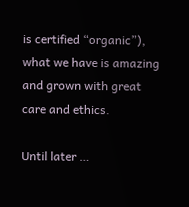is certified “organic”), what we have is amazing and grown with great care and ethics.

Until later …